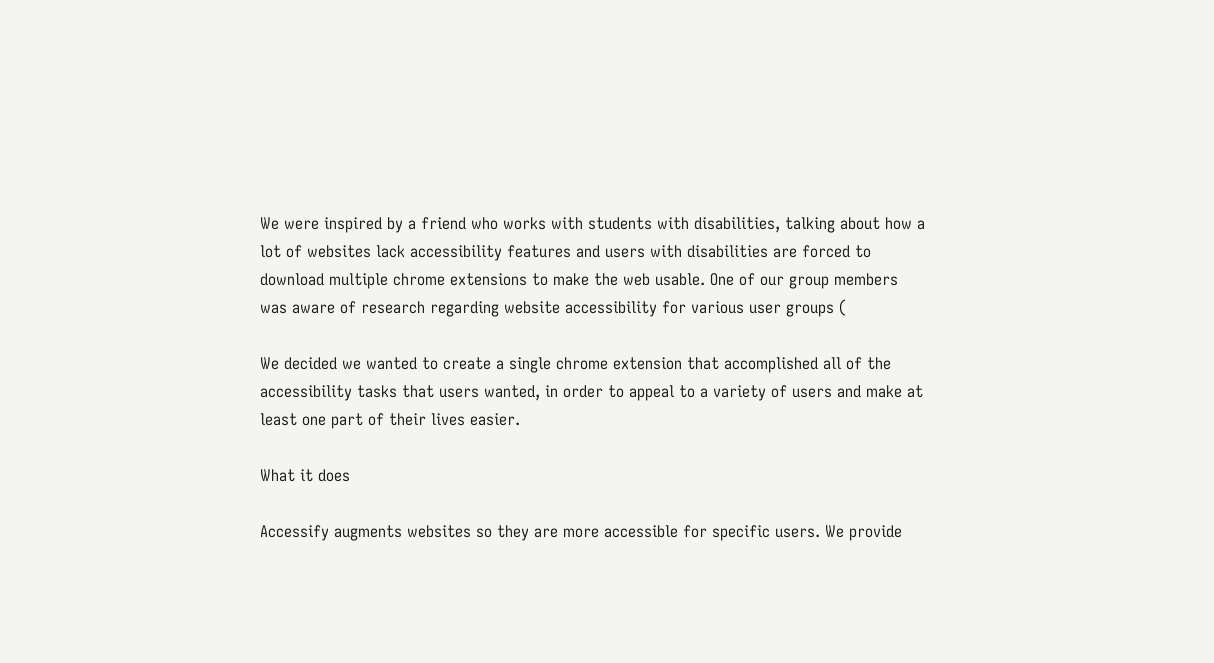We were inspired by a friend who works with students with disabilities, talking about how a lot of websites lack accessibility features and users with disabilities are forced to download multiple chrome extensions to make the web usable. One of our group members was aware of research regarding website accessibility for various user groups (

We decided we wanted to create a single chrome extension that accomplished all of the accessibility tasks that users wanted, in order to appeal to a variety of users and make at least one part of their lives easier.

What it does

Accessify augments websites so they are more accessible for specific users. We provide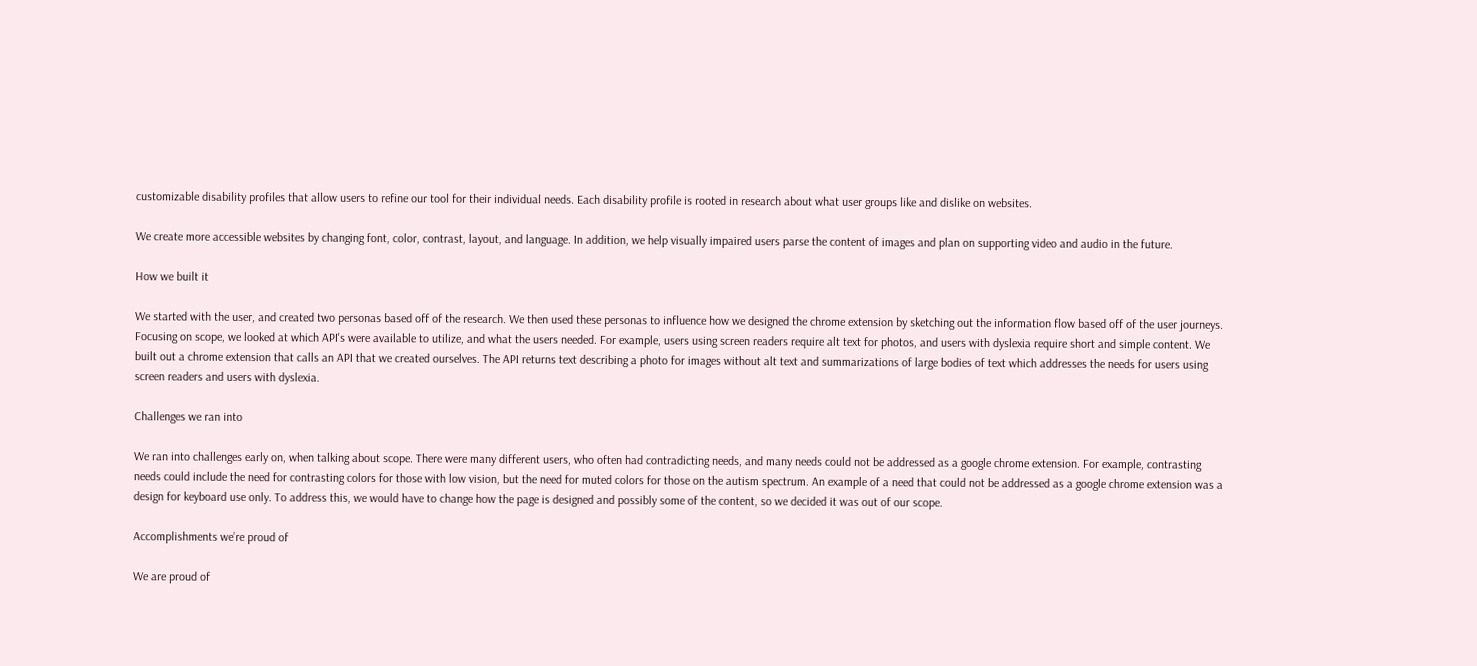customizable disability profiles that allow users to refine our tool for their individual needs. Each disability profile is rooted in research about what user groups like and dislike on websites.

We create more accessible websites by changing font, color, contrast, layout, and language. In addition, we help visually impaired users parse the content of images and plan on supporting video and audio in the future.

How we built it

We started with the user, and created two personas based off of the research. We then used these personas to influence how we designed the chrome extension by sketching out the information flow based off of the user journeys. Focusing on scope, we looked at which API's were available to utilize, and what the users needed. For example, users using screen readers require alt text for photos, and users with dyslexia require short and simple content. We built out a chrome extension that calls an API that we created ourselves. The API returns text describing a photo for images without alt text and summarizations of large bodies of text which addresses the needs for users using screen readers and users with dyslexia.

Challenges we ran into

We ran into challenges early on, when talking about scope. There were many different users, who often had contradicting needs, and many needs could not be addressed as a google chrome extension. For example, contrasting needs could include the need for contrasting colors for those with low vision, but the need for muted colors for those on the autism spectrum. An example of a need that could not be addressed as a google chrome extension was a design for keyboard use only. To address this, we would have to change how the page is designed and possibly some of the content, so we decided it was out of our scope.

Accomplishments we’re proud of

We are proud of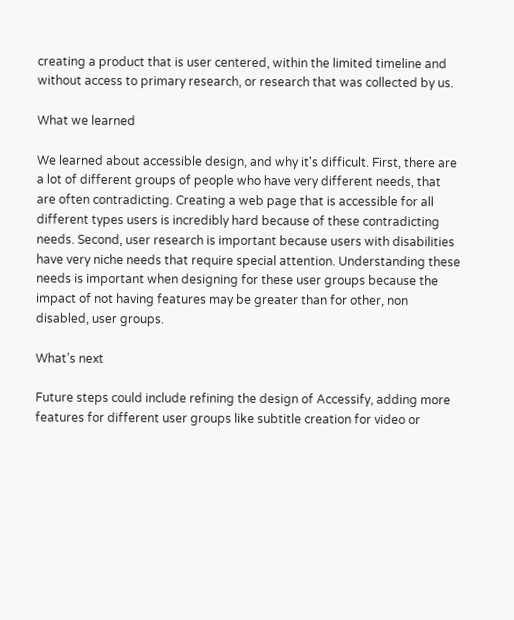creating a product that is user centered, within the limited timeline and without access to primary research, or research that was collected by us.

What we learned

We learned about accessible design, and why it's difficult. First, there are a lot of different groups of people who have very different needs, that are often contradicting. Creating a web page that is accessible for all different types users is incredibly hard because of these contradicting needs. Second, user research is important because users with disabilities have very niche needs that require special attention. Understanding these needs is important when designing for these user groups because the impact of not having features may be greater than for other, non disabled, user groups.

What’s next

Future steps could include refining the design of Accessify, adding more features for different user groups like subtitle creation for video or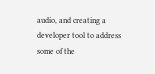audio, and creating a developer tool to address some of the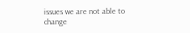issues we are not able to change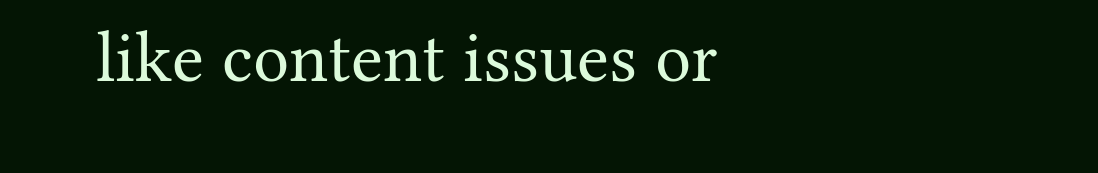like content issues or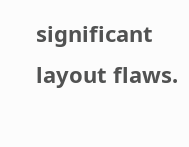significant layout flaws.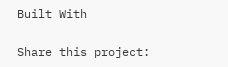Built With

Share this project: